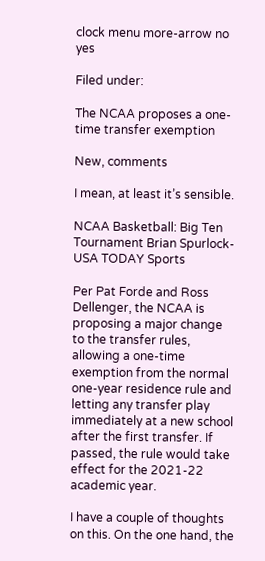clock menu more-arrow no yes

Filed under:

The NCAA proposes a one-time transfer exemption

New, comments

I mean, at least it’s sensible.

NCAA Basketball: Big Ten Tournament Brian Spurlock-USA TODAY Sports

Per Pat Forde and Ross Dellenger, the NCAA is proposing a major change to the transfer rules, allowing a one-time exemption from the normal one-year residence rule and letting any transfer play immediately at a new school after the first transfer. If passed, the rule would take effect for the 2021-22 academic year.

I have a couple of thoughts on this. On the one hand, the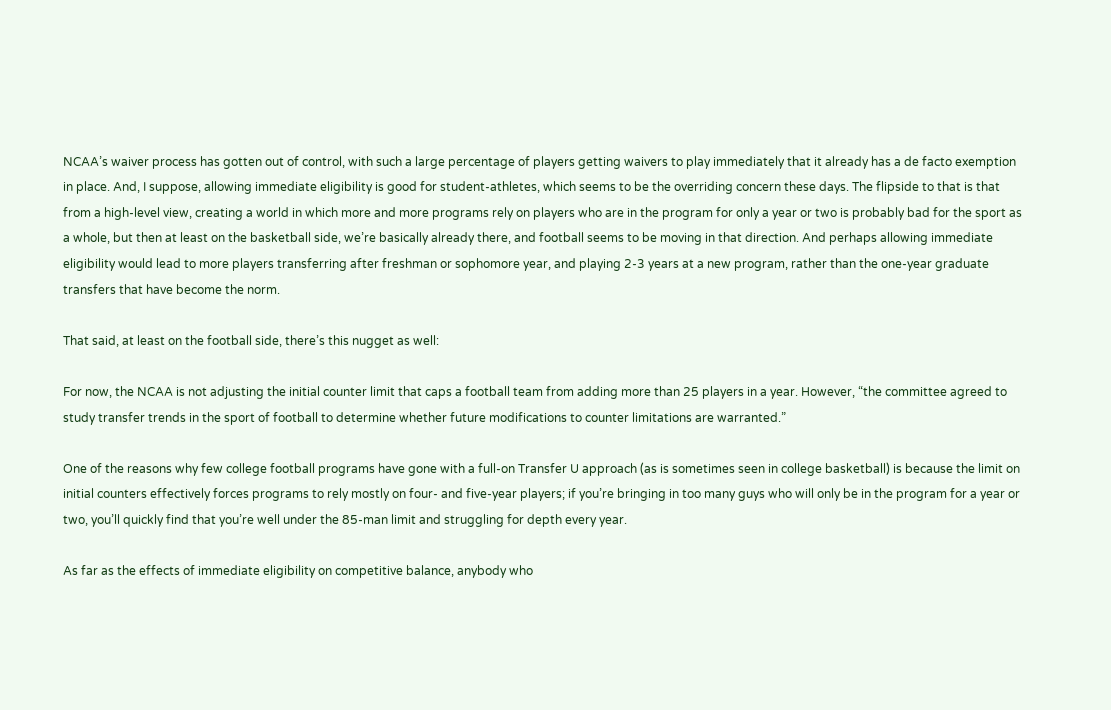NCAA’s waiver process has gotten out of control, with such a large percentage of players getting waivers to play immediately that it already has a de facto exemption in place. And, I suppose, allowing immediate eligibility is good for student-athletes, which seems to be the overriding concern these days. The flipside to that is that from a high-level view, creating a world in which more and more programs rely on players who are in the program for only a year or two is probably bad for the sport as a whole, but then at least on the basketball side, we’re basically already there, and football seems to be moving in that direction. And perhaps allowing immediate eligibility would lead to more players transferring after freshman or sophomore year, and playing 2-3 years at a new program, rather than the one-year graduate transfers that have become the norm.

That said, at least on the football side, there’s this nugget as well:

For now, the NCAA is not adjusting the initial counter limit that caps a football team from adding more than 25 players in a year. However, “the committee agreed to study transfer trends in the sport of football to determine whether future modifications to counter limitations are warranted.”

One of the reasons why few college football programs have gone with a full-on Transfer U approach (as is sometimes seen in college basketball) is because the limit on initial counters effectively forces programs to rely mostly on four- and five-year players; if you’re bringing in too many guys who will only be in the program for a year or two, you’ll quickly find that you’re well under the 85-man limit and struggling for depth every year.

As far as the effects of immediate eligibility on competitive balance, anybody who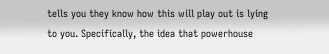tells you they know how this will play out is lying to you. Specifically, the idea that powerhouse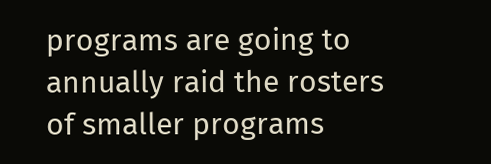programs are going to annually raid the rosters of smaller programs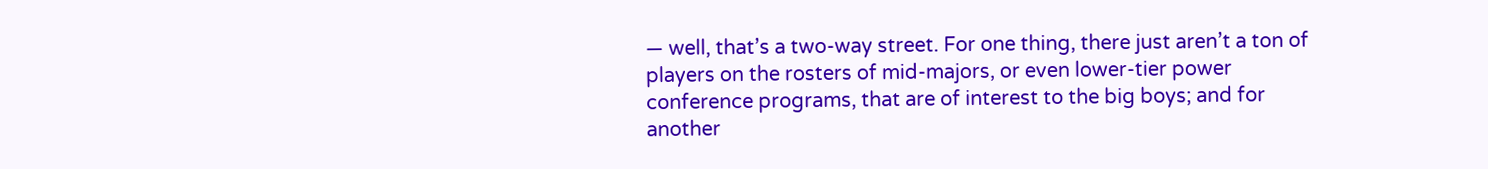— well, that’s a two-way street. For one thing, there just aren’t a ton of players on the rosters of mid-majors, or even lower-tier power conference programs, that are of interest to the big boys; and for another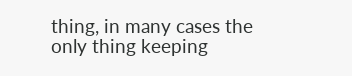thing, in many cases the only thing keeping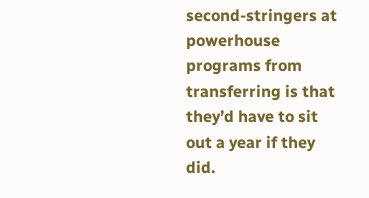second-stringers at powerhouse programs from transferring is that they’d have to sit out a year if they did.